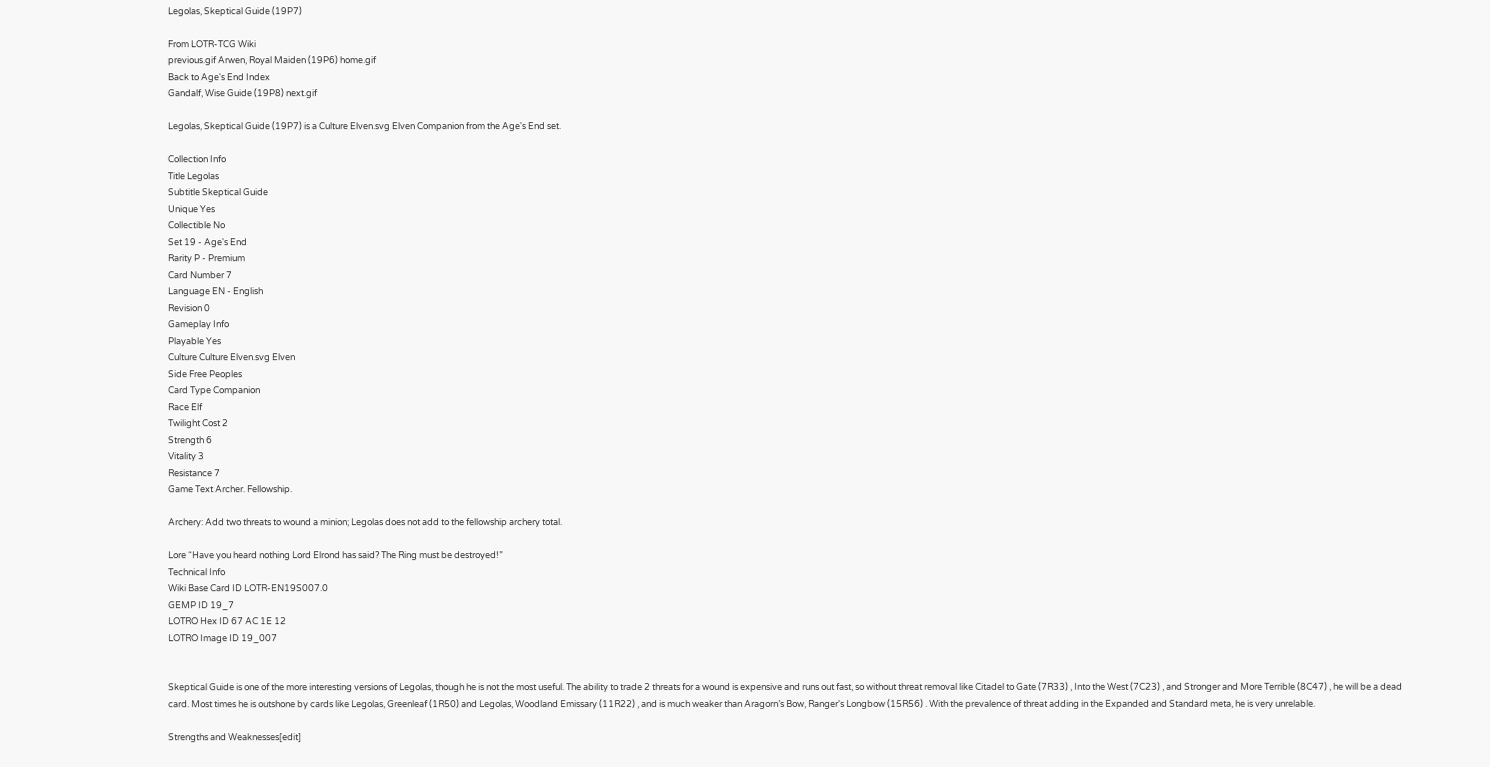Legolas, Skeptical Guide (19P7)

From LOTR-TCG Wiki
previous.gif Arwen, Royal Maiden (19P6) home.gif
Back to Age's End Index
Gandalf, Wise Guide (19P8) next.gif

Legolas, Skeptical Guide (19P7) is a Culture Elven.svg Elven Companion from the Age's End set.

Collection Info
Title Legolas
Subtitle Skeptical Guide
Unique Yes
Collectible No
Set 19 - Age's End
Rarity P - Premium
Card Number 7
Language EN - English
Revision 0
Gameplay Info
Playable Yes
Culture Culture Elven.svg Elven
Side Free Peoples
Card Type Companion
Race Elf
Twilight Cost 2
Strength 6
Vitality 3
Resistance 7
Game Text Archer. Fellowship.

Archery: Add two threats to wound a minion; Legolas does not add to the fellowship archery total.

Lore “Have you heard nothing Lord Elrond has said? The Ring must be destroyed!”
Technical Info
Wiki Base Card ID LOTR-EN19S007.0
GEMP ID 19_7
LOTRO Hex ID 67 AC 1E 12
LOTRO Image ID 19_007


Skeptical Guide is one of the more interesting versions of Legolas, though he is not the most useful. The ability to trade 2 threats for a wound is expensive and runs out fast, so without threat removal like Citadel to Gate (7R33) , Into the West (7C23) , and Stronger and More Terrible (8C47) , he will be a dead card. Most times he is outshone by cards like Legolas, Greenleaf (1R50) and Legolas, Woodland Emissary (11R22) , and is much weaker than Aragorn’s Bow, Ranger's Longbow (15R56) . With the prevalence of threat adding in the Expanded and Standard meta, he is very unrelable.

Strengths and Weaknesses[edit]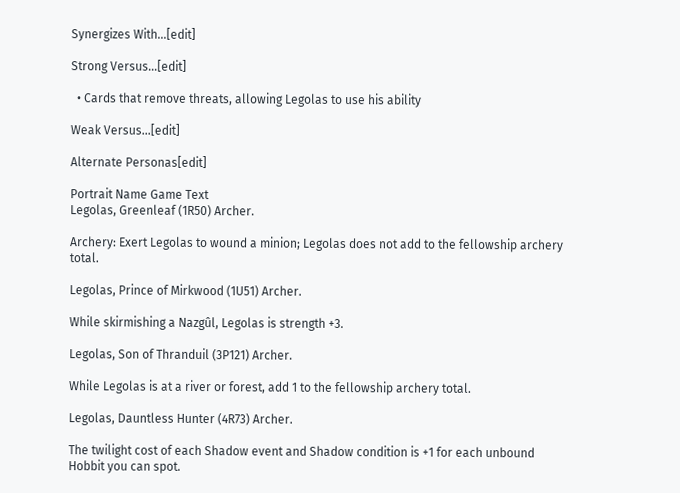Synergizes With...[edit]

Strong Versus...[edit]

  • Cards that remove threats, allowing Legolas to use his ability

Weak Versus...[edit]

Alternate Personas[edit]

Portrait Name Game Text
Legolas, Greenleaf (1R50) Archer.

Archery: Exert Legolas to wound a minion; Legolas does not add to the fellowship archery total.

Legolas, Prince of Mirkwood (1U51) Archer.

While skirmishing a Nazgûl, Legolas is strength +3.

Legolas, Son of Thranduil (3P121) Archer.

While Legolas is at a river or forest, add 1 to the fellowship archery total.

Legolas, Dauntless Hunter (4R73) Archer.

The twilight cost of each Shadow event and Shadow condition is +1 for each unbound Hobbit you can spot.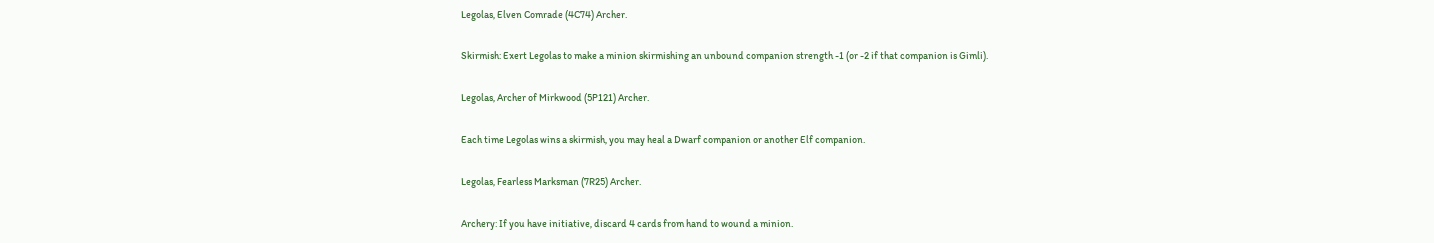Legolas, Elven Comrade (4C74) Archer.

Skirmish: Exert Legolas to make a minion skirmishing an unbound companion strength -1 (or -2 if that companion is Gimli).

Legolas, Archer of Mirkwood (5P121) Archer.

Each time Legolas wins a skirmish, you may heal a Dwarf companion or another Elf companion.

Legolas, Fearless Marksman (7R25) Archer.

Archery: If you have initiative, discard 4 cards from hand to wound a minion.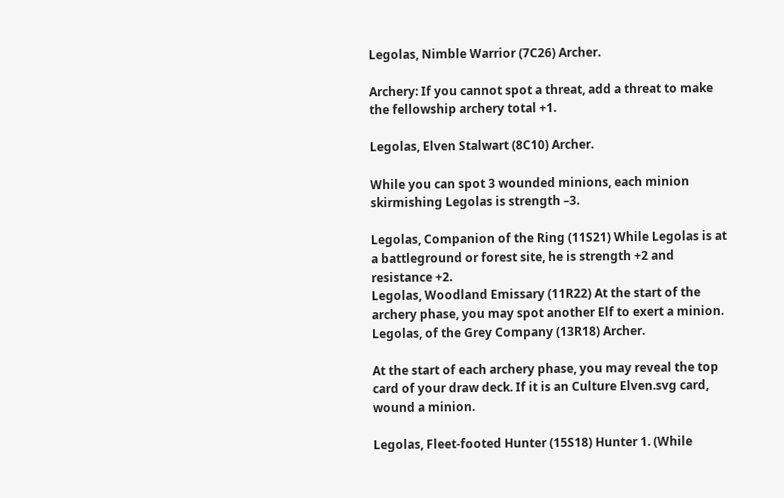Legolas, Nimble Warrior (7C26) Archer.

Archery: If you cannot spot a threat, add a threat to make the fellowship archery total +1.

Legolas, Elven Stalwart (8C10) Archer.

While you can spot 3 wounded minions, each minion skirmishing Legolas is strength –3.

Legolas, Companion of the Ring (11S21) While Legolas is at a battleground or forest site, he is strength +2 and resistance +2.
Legolas, Woodland Emissary (11R22) At the start of the archery phase, you may spot another Elf to exert a minion.
Legolas, of the Grey Company (13R18) Archer.

At the start of each archery phase, you may reveal the top card of your draw deck. If it is an Culture Elven.svg card, wound a minion.

Legolas, Fleet-footed Hunter (15S18) Hunter 1. (While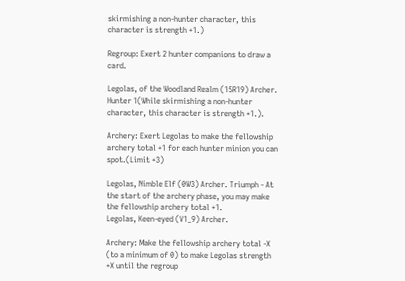skirmishing a non-hunter character, this character is strength +1.)

Regroup: Exert 2 hunter companions to draw a card.

Legolas, of the Woodland Realm (15R19) Archer. Hunter 1(While skirmishing a non-hunter character, this character is strength +1.).

Archery: Exert Legolas to make the fellowship archery total +1 for each hunter minion you can spot.(Limit +3)

Legolas, Nimble Elf (0W3) Archer. Triumph - At the start of the archery phase, you may make the fellowship archery total +1.
Legolas, Keen-eyed (V1_9) Archer.

Archery: Make the fellowship archery total -X (to a minimum of 0) to make Legolas strength +X until the regroup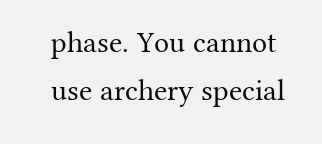phase. You cannot use archery special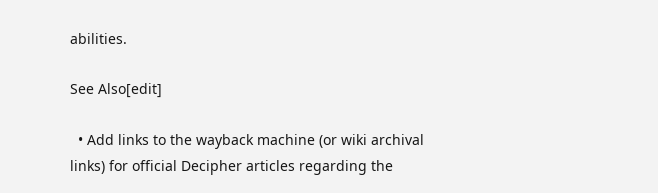abilities.

See Also[edit]

  • Add links to the wayback machine (or wiki archival links) for official Decipher articles regarding the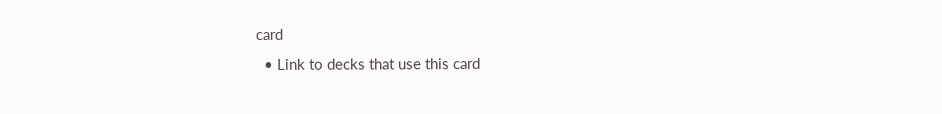card
  • Link to decks that use this card